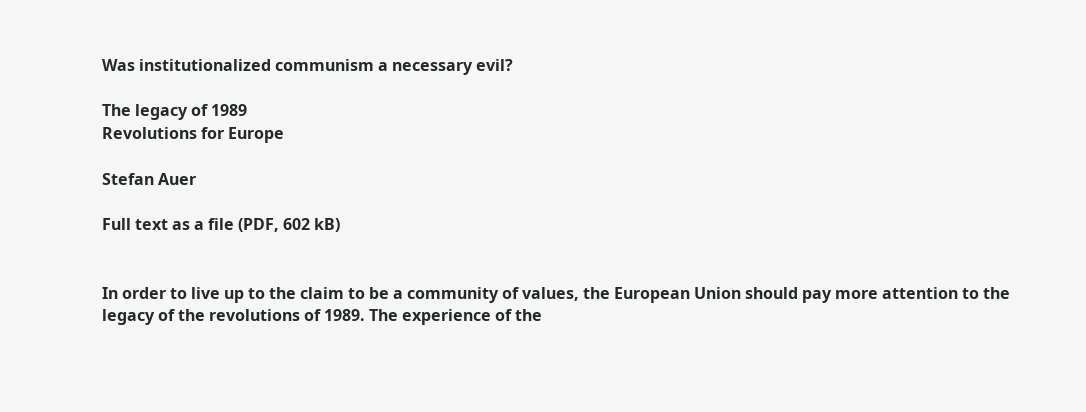Was institutionalized communism a necessary evil?

The legacy of 1989
Revolutions for Europe

Stefan Auer

Full text as a file (PDF, 602 kB)


In order to live up to the claim to be a community of values, the European Union should pay more attention to the legacy of the revolutions of 1989. The experience of the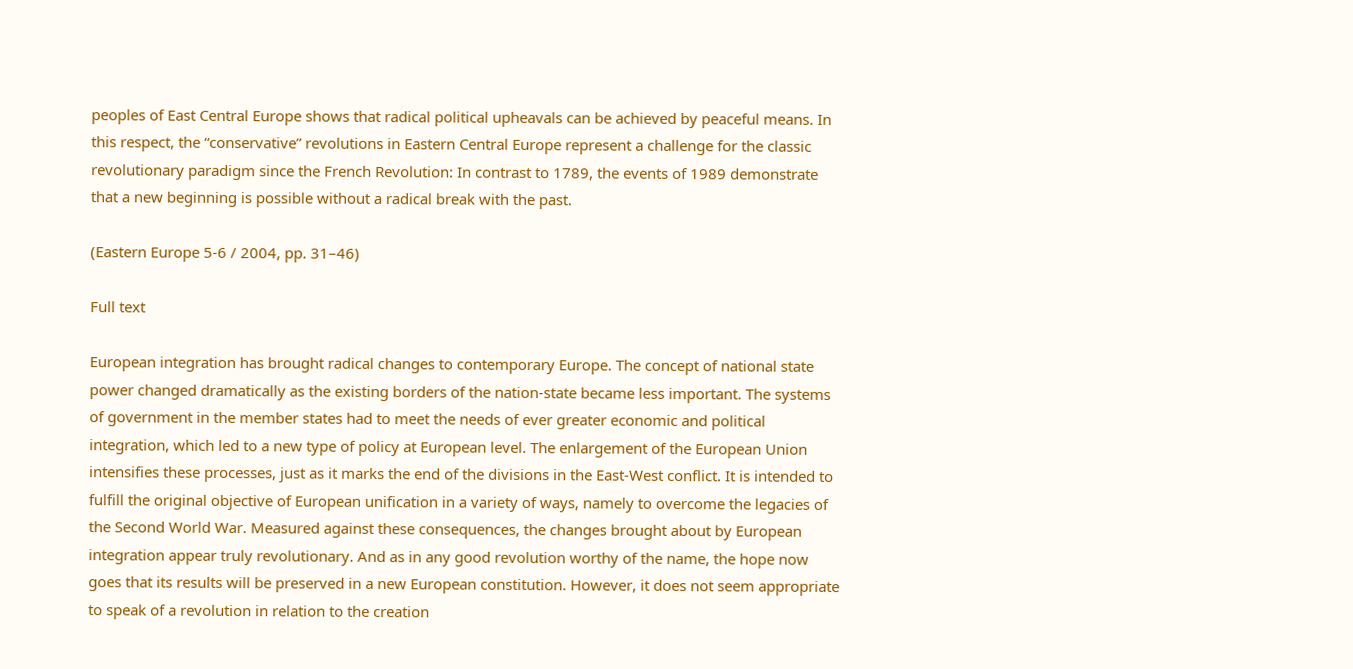peoples of East Central Europe shows that radical political upheavals can be achieved by peaceful means. In this respect, the “conservative” revolutions in Eastern Central Europe represent a challenge for the classic revolutionary paradigm since the French Revolution: In contrast to 1789, the events of 1989 demonstrate that a new beginning is possible without a radical break with the past.

(Eastern Europe 5-6 / 2004, pp. 31–46)

Full text

European integration has brought radical changes to contemporary Europe. The concept of national state power changed dramatically as the existing borders of the nation-state became less important. The systems of government in the member states had to meet the needs of ever greater economic and political integration, which led to a new type of policy at European level. The enlargement of the European Union intensifies these processes, just as it marks the end of the divisions in the East-West conflict. It is intended to fulfill the original objective of European unification in a variety of ways, namely to overcome the legacies of the Second World War. Measured against these consequences, the changes brought about by European integration appear truly revolutionary. And as in any good revolution worthy of the name, the hope now goes that its results will be preserved in a new European constitution. However, it does not seem appropriate to speak of a revolution in relation to the creation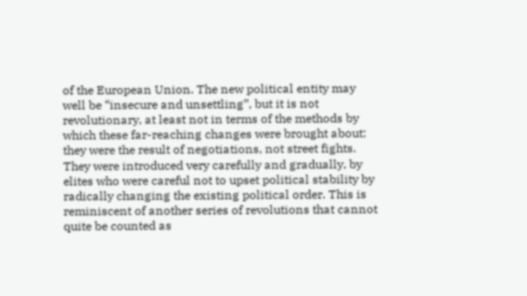of the European Union. The new political entity may well be “insecure and unsettling”, but it is not revolutionary, at least not in terms of the methods by which these far-reaching changes were brought about: they were the result of negotiations, not street fights. They were introduced very carefully and gradually, by elites who were careful not to upset political stability by radically changing the existing political order. This is reminiscent of another series of revolutions that cannot quite be counted as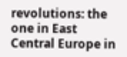revolutions: the one in East Central Europe in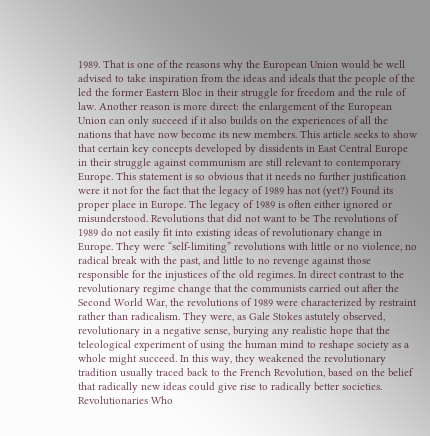1989. That is one of the reasons why the European Union would be well advised to take inspiration from the ideas and ideals that the people of the led the former Eastern Bloc in their struggle for freedom and the rule of law. Another reason is more direct: the enlargement of the European Union can only succeed if it also builds on the experiences of all the nations that have now become its new members. This article seeks to show that certain key concepts developed by dissidents in East Central Europe in their struggle against communism are still relevant to contemporary Europe. This statement is so obvious that it needs no further justification were it not for the fact that the legacy of 1989 has not (yet?) Found its proper place in Europe. The legacy of 1989 is often either ignored or misunderstood. Revolutions that did not want to be The revolutions of 1989 do not easily fit into existing ideas of revolutionary change in Europe. They were “self-limiting” revolutions with little or no violence, no radical break with the past, and little to no revenge against those responsible for the injustices of the old regimes. In direct contrast to the revolutionary regime change that the communists carried out after the Second World War, the revolutions of 1989 were characterized by restraint rather than radicalism. They were, as Gale Stokes astutely observed, revolutionary in a negative sense, burying any realistic hope that the teleological experiment of using the human mind to reshape society as a whole might succeed. In this way, they weakened the revolutionary tradition usually traced back to the French Revolution, based on the belief that radically new ideas could give rise to radically better societies. Revolutionaries Who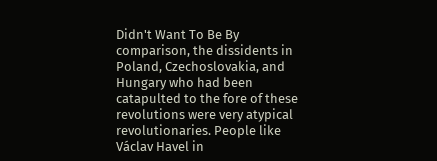Didn't Want To Be By comparison, the dissidents in Poland, Czechoslovakia, and Hungary who had been catapulted to the fore of these revolutions were very atypical revolutionaries. People like Václav Havel in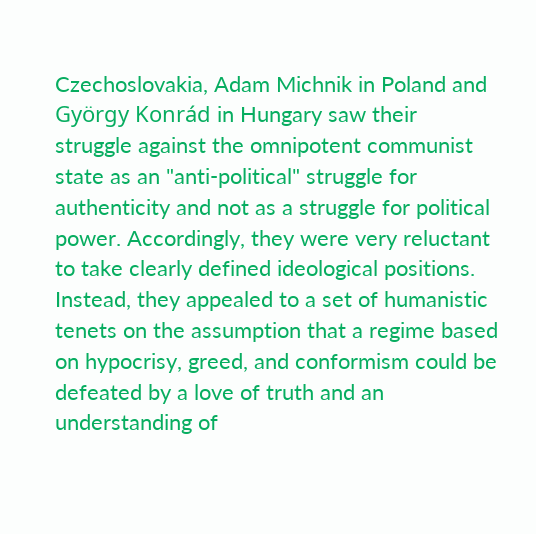Czechoslovakia, Adam Michnik in Poland and György Konrád in Hungary saw their struggle against the omnipotent communist state as an "anti-political" struggle for authenticity and not as a struggle for political power. Accordingly, they were very reluctant to take clearly defined ideological positions. Instead, they appealed to a set of humanistic tenets on the assumption that a regime based on hypocrisy, greed, and conformism could be defeated by a love of truth and an understanding of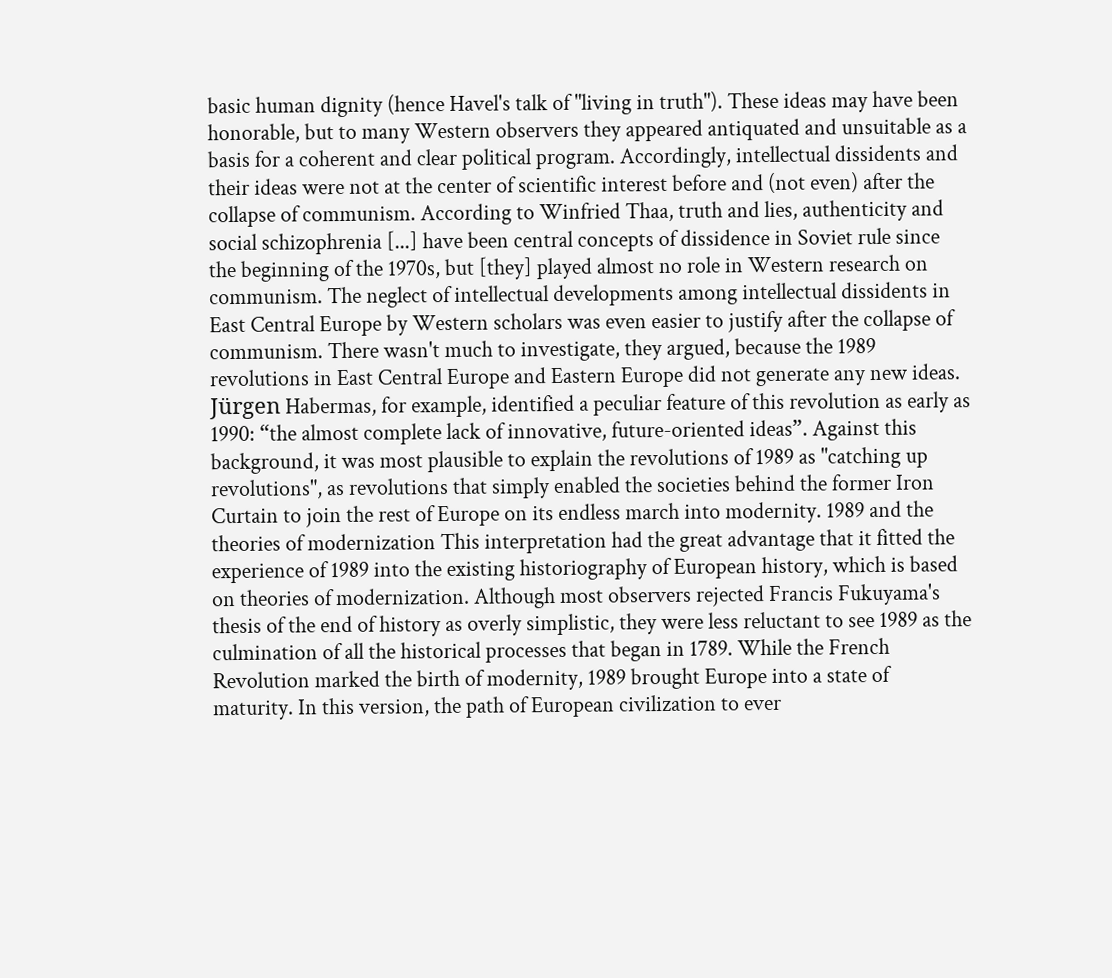basic human dignity (hence Havel's talk of "living in truth"). These ideas may have been honorable, but to many Western observers they appeared antiquated and unsuitable as a basis for a coherent and clear political program. Accordingly, intellectual dissidents and their ideas were not at the center of scientific interest before and (not even) after the collapse of communism. According to Winfried Thaa, truth and lies, authenticity and social schizophrenia [...] have been central concepts of dissidence in Soviet rule since the beginning of the 1970s, but [they] played almost no role in Western research on communism. The neglect of intellectual developments among intellectual dissidents in East Central Europe by Western scholars was even easier to justify after the collapse of communism. There wasn't much to investigate, they argued, because the 1989 revolutions in East Central Europe and Eastern Europe did not generate any new ideas. Jürgen Habermas, for example, identified a peculiar feature of this revolution as early as 1990: “the almost complete lack of innovative, future-oriented ideas”. Against this background, it was most plausible to explain the revolutions of 1989 as "catching up revolutions", as revolutions that simply enabled the societies behind the former Iron Curtain to join the rest of Europe on its endless march into modernity. 1989 and the theories of modernization This interpretation had the great advantage that it fitted the experience of 1989 into the existing historiography of European history, which is based on theories of modernization. Although most observers rejected Francis Fukuyama's thesis of the end of history as overly simplistic, they were less reluctant to see 1989 as the culmination of all the historical processes that began in 1789. While the French Revolution marked the birth of modernity, 1989 brought Europe into a state of maturity. In this version, the path of European civilization to ever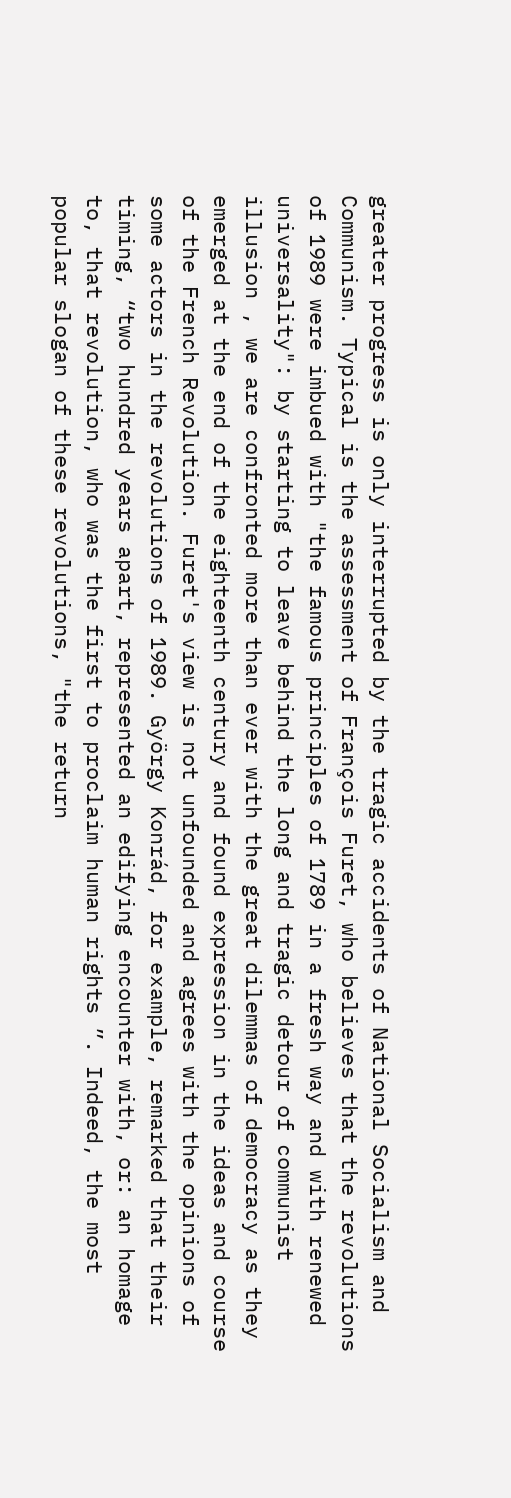greater progress is only interrupted by the tragic accidents of National Socialism and Communism. Typical is the assessment of François Furet, who believes that the revolutions of 1989 were imbued with "the famous principles of 1789 in a fresh way and with renewed universality": by starting to leave behind the long and tragic detour of communist illusion , we are confronted more than ever with the great dilemmas of democracy as they emerged at the end of the eighteenth century and found expression in the ideas and course of the French Revolution. Furet's view is not unfounded and agrees with the opinions of some actors in the revolutions of 1989. György Konrád, for example, remarked that their timing, “two hundred years apart, represented an edifying encounter with, or: an homage to, that revolution, who was the first to proclaim human rights ”. Indeed, the most popular slogan of these revolutions, "the return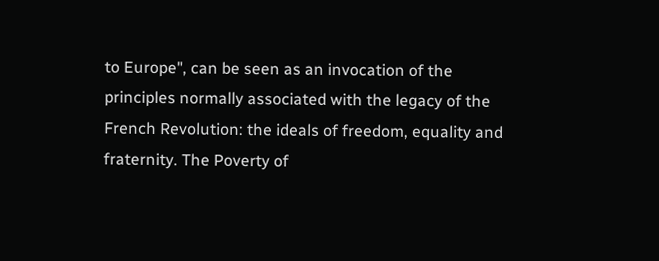to Europe", can be seen as an invocation of the principles normally associated with the legacy of the French Revolution: the ideals of freedom, equality and fraternity. The Poverty of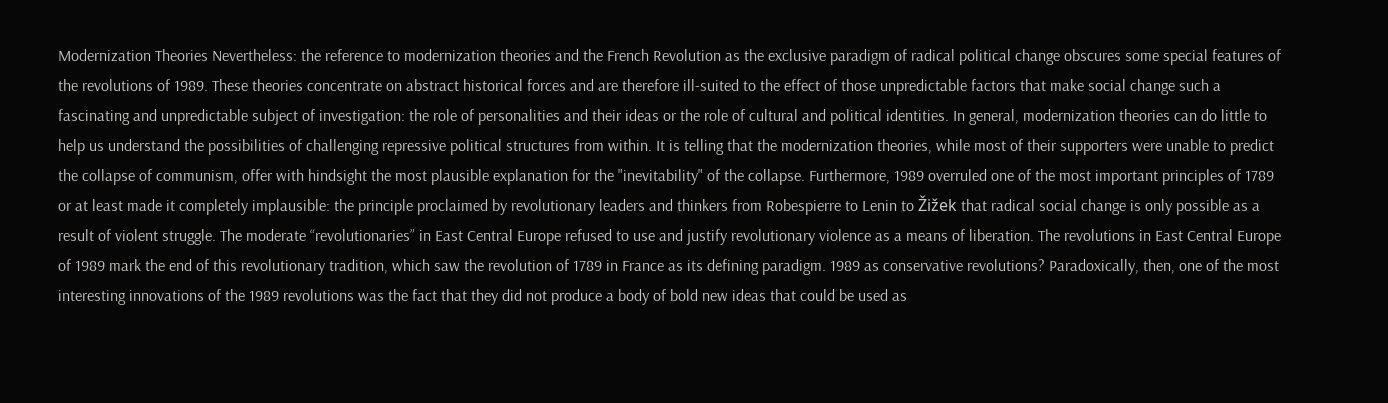Modernization Theories Nevertheless: the reference to modernization theories and the French Revolution as the exclusive paradigm of radical political change obscures some special features of the revolutions of 1989. These theories concentrate on abstract historical forces and are therefore ill-suited to the effect of those unpredictable factors that make social change such a fascinating and unpredictable subject of investigation: the role of personalities and their ideas or the role of cultural and political identities. In general, modernization theories can do little to help us understand the possibilities of challenging repressive political structures from within. It is telling that the modernization theories, while most of their supporters were unable to predict the collapse of communism, offer with hindsight the most plausible explanation for the "inevitability" of the collapse. Furthermore, 1989 overruled one of the most important principles of 1789 or at least made it completely implausible: the principle proclaimed by revolutionary leaders and thinkers from Robespierre to Lenin to Žižek that radical social change is only possible as a result of violent struggle. The moderate “revolutionaries” in East Central Europe refused to use and justify revolutionary violence as a means of liberation. The revolutions in East Central Europe of 1989 mark the end of this revolutionary tradition, which saw the revolution of 1789 in France as its defining paradigm. 1989 as conservative revolutions? Paradoxically, then, one of the most interesting innovations of the 1989 revolutions was the fact that they did not produce a body of bold new ideas that could be used as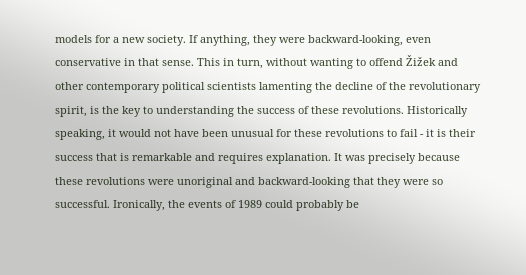models for a new society. If anything, they were backward-looking, even conservative in that sense. This in turn, without wanting to offend Žižek and other contemporary political scientists lamenting the decline of the revolutionary spirit, is the key to understanding the success of these revolutions. Historically speaking, it would not have been unusual for these revolutions to fail - it is their success that is remarkable and requires explanation. It was precisely because these revolutions were unoriginal and backward-looking that they were so successful. Ironically, the events of 1989 could probably be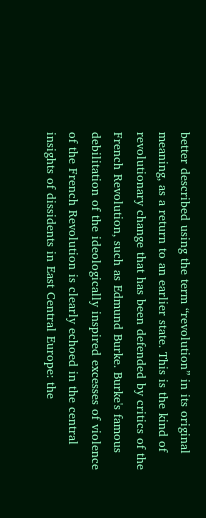better described using the term “revolution” in its original meaning, as a return to an earlier state. This is the kind of revolutionary change that has been defended by critics of the French Revolution, such as Edmund Burke. Burke's famous debilitation of the ideologically inspired excesses of violence of the French Revolution is clearly echoed in the central insights of dissidents in East Central Europe: the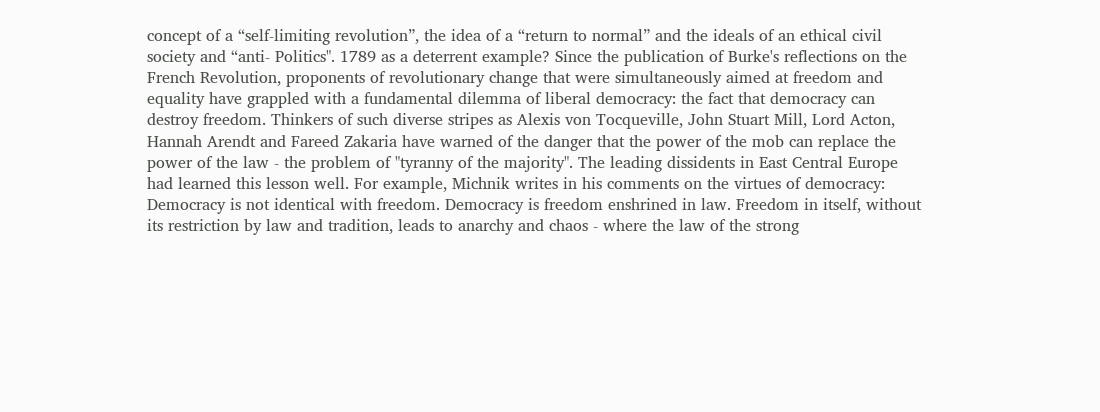concept of a “self-limiting revolution”, the idea of a “return to normal” and the ideals of an ethical civil society and “anti- Politics". 1789 as a deterrent example? Since the publication of Burke's reflections on the French Revolution, proponents of revolutionary change that were simultaneously aimed at freedom and equality have grappled with a fundamental dilemma of liberal democracy: the fact that democracy can destroy freedom. Thinkers of such diverse stripes as Alexis von Tocqueville, John Stuart Mill, Lord Acton, Hannah Arendt and Fareed Zakaria have warned of the danger that the power of the mob can replace the power of the law - the problem of "tyranny of the majority". The leading dissidents in East Central Europe had learned this lesson well. For example, Michnik writes in his comments on the virtues of democracy: Democracy is not identical with freedom. Democracy is freedom enshrined in law. Freedom in itself, without its restriction by law and tradition, leads to anarchy and chaos - where the law of the strong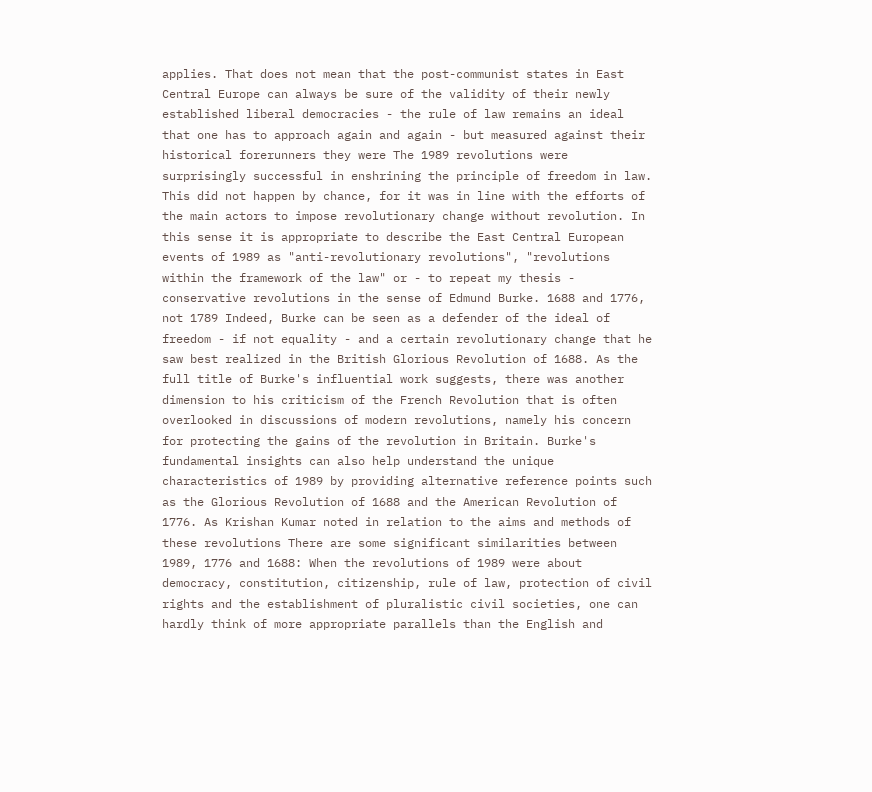applies. That does not mean that the post-communist states in East Central Europe can always be sure of the validity of their newly established liberal democracies - the rule of law remains an ideal that one has to approach again and again - but measured against their historical forerunners they were The 1989 revolutions were surprisingly successful in enshrining the principle of freedom in law. This did not happen by chance, for it was in line with the efforts of the main actors to impose revolutionary change without revolution. In this sense it is appropriate to describe the East Central European events of 1989 as "anti-revolutionary revolutions", "revolutions within the framework of the law" or - to repeat my thesis - conservative revolutions in the sense of Edmund Burke. 1688 and 1776, not 1789 Indeed, Burke can be seen as a defender of the ideal of freedom - if not equality - and a certain revolutionary change that he saw best realized in the British Glorious Revolution of 1688. As the full title of Burke's influential work suggests, there was another dimension to his criticism of the French Revolution that is often overlooked in discussions of modern revolutions, namely his concern for protecting the gains of the revolution in Britain. Burke's fundamental insights can also help understand the unique characteristics of 1989 by providing alternative reference points such as the Glorious Revolution of 1688 and the American Revolution of 1776. As Krishan Kumar noted in relation to the aims and methods of these revolutions There are some significant similarities between 1989, 1776 and 1688: When the revolutions of 1989 were about democracy, constitution, citizenship, rule of law, protection of civil rights and the establishment of pluralistic civil societies, one can hardly think of more appropriate parallels than the English and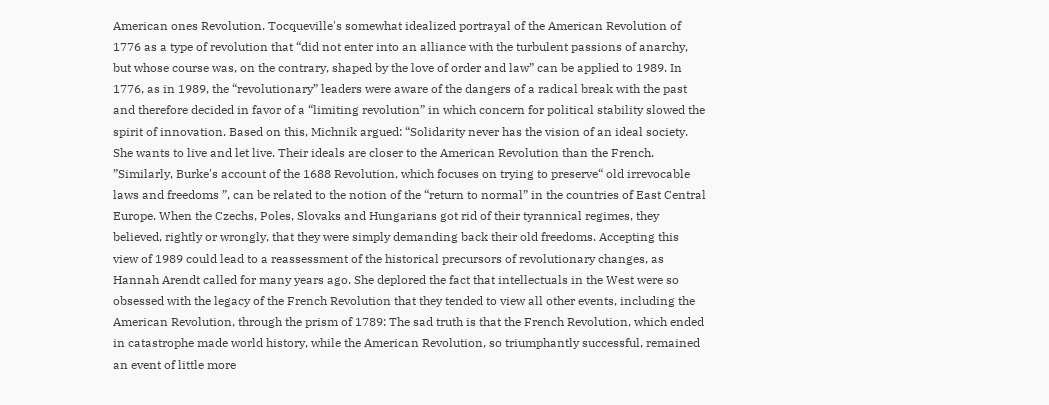American ones Revolution. Tocqueville's somewhat idealized portrayal of the American Revolution of 1776 as a type of revolution that “did not enter into an alliance with the turbulent passions of anarchy, but whose course was, on the contrary, shaped by the love of order and law” can be applied to 1989. In 1776, as in 1989, the “revolutionary” leaders were aware of the dangers of a radical break with the past and therefore decided in favor of a “limiting revolution” in which concern for political stability slowed the spirit of innovation. Based on this, Michnik argued: “Solidarity never has the vision of an ideal society. She wants to live and let live. Their ideals are closer to the American Revolution than the French. ”Similarly, Burke's account of the 1688 Revolution, which focuses on trying to preserve“ old irrevocable laws and freedoms ”, can be related to the notion of the “return to normal” in the countries of East Central Europe. When the Czechs, Poles, Slovaks and Hungarians got rid of their tyrannical regimes, they believed, rightly or wrongly, that they were simply demanding back their old freedoms. Accepting this view of 1989 could lead to a reassessment of the historical precursors of revolutionary changes, as Hannah Arendt called for many years ago. She deplored the fact that intellectuals in the West were so obsessed with the legacy of the French Revolution that they tended to view all other events, including the American Revolution, through the prism of 1789: The sad truth is that the French Revolution, which ended in catastrophe made world history, while the American Revolution, so triumphantly successful, remained an event of little more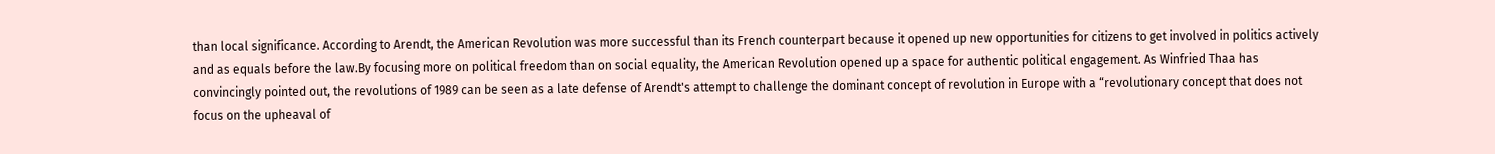than local significance. According to Arendt, the American Revolution was more successful than its French counterpart because it opened up new opportunities for citizens to get involved in politics actively and as equals before the law.By focusing more on political freedom than on social equality, the American Revolution opened up a space for authentic political engagement. As Winfried Thaa has convincingly pointed out, the revolutions of 1989 can be seen as a late defense of Arendt's attempt to challenge the dominant concept of revolution in Europe with a “revolutionary concept that does not focus on the upheaval of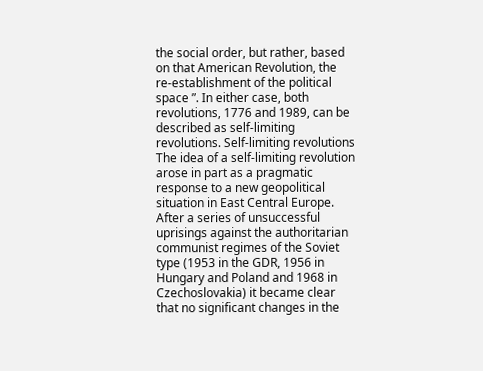the social order, but rather, based on that American Revolution, the re-establishment of the political space ”. In either case, both revolutions, 1776 and 1989, can be described as self-limiting revolutions. Self-limiting revolutions The idea of a self-limiting revolution arose in part as a pragmatic response to a new geopolitical situation in East Central Europe. After a series of unsuccessful uprisings against the authoritarian communist regimes of the Soviet type (1953 in the GDR, 1956 in Hungary and Poland and 1968 in Czechoslovakia) it became clear that no significant changes in the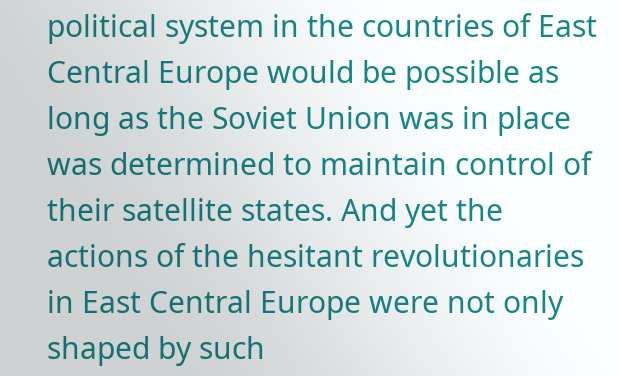political system in the countries of East Central Europe would be possible as long as the Soviet Union was in place was determined to maintain control of their satellite states. And yet the actions of the hesitant revolutionaries in East Central Europe were not only shaped by such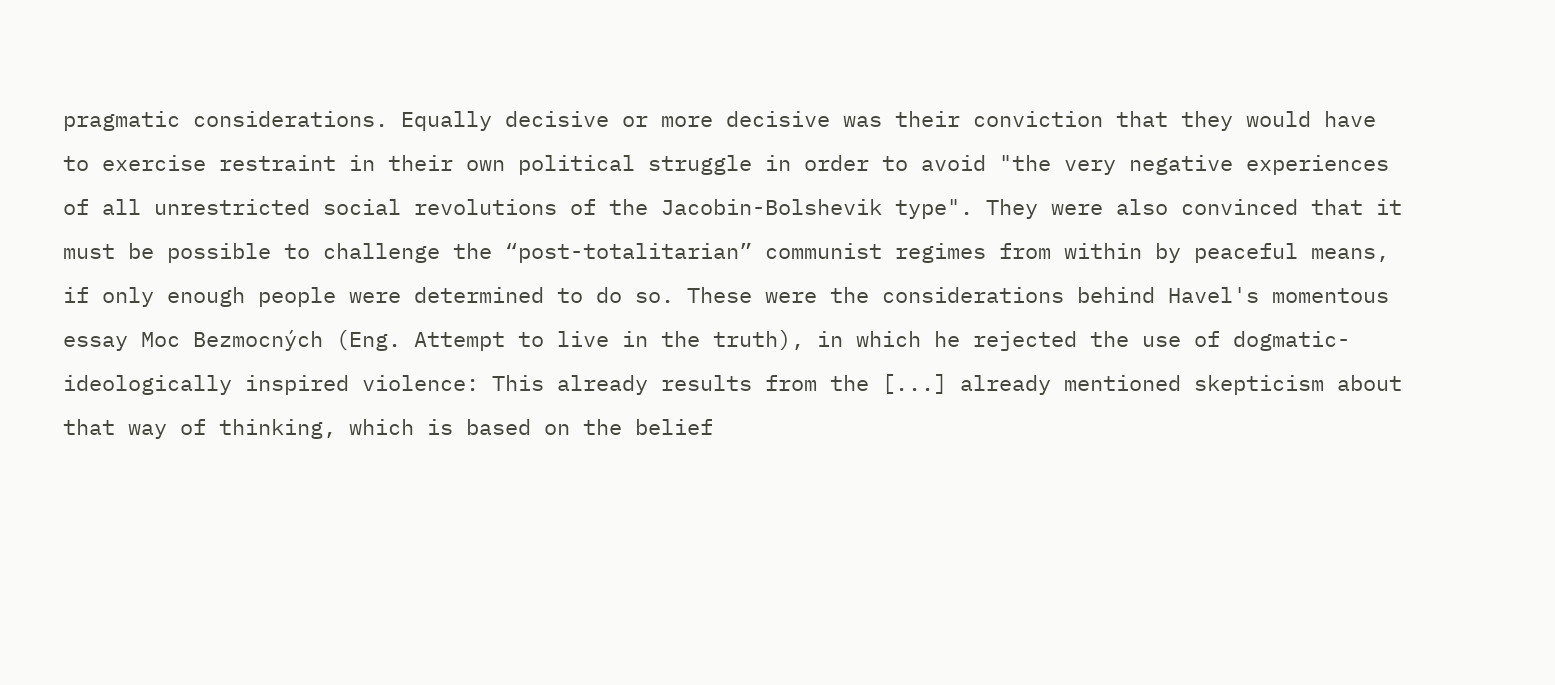pragmatic considerations. Equally decisive or more decisive was their conviction that they would have to exercise restraint in their own political struggle in order to avoid "the very negative experiences of all unrestricted social revolutions of the Jacobin-Bolshevik type". They were also convinced that it must be possible to challenge the “post-totalitarian” communist regimes from within by peaceful means, if only enough people were determined to do so. These were the considerations behind Havel's momentous essay Moc Bezmocných (Eng. Attempt to live in the truth), in which he rejected the use of dogmatic-ideologically inspired violence: This already results from the [...] already mentioned skepticism about that way of thinking, which is based on the belief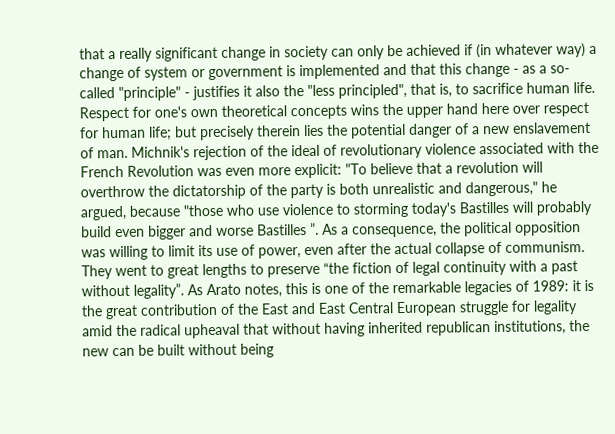that a really significant change in society can only be achieved if (in whatever way) a change of system or government is implemented and that this change - as a so-called "principle" - justifies it also the "less principled", that is, to sacrifice human life. Respect for one's own theoretical concepts wins the upper hand here over respect for human life; but precisely therein lies the potential danger of a new enslavement of man. Michnik's rejection of the ideal of revolutionary violence associated with the French Revolution was even more explicit: "To believe that a revolution will overthrow the dictatorship of the party is both unrealistic and dangerous," he argued, because "those who use violence to storming today's Bastilles will probably build even bigger and worse Bastilles ”. As a consequence, the political opposition was willing to limit its use of power, even after the actual collapse of communism. They went to great lengths to preserve “the fiction of legal continuity with a past without legality”. As Arato notes, this is one of the remarkable legacies of 1989: it is the great contribution of the East and East Central European struggle for legality amid the radical upheaval that without having inherited republican institutions, the new can be built without being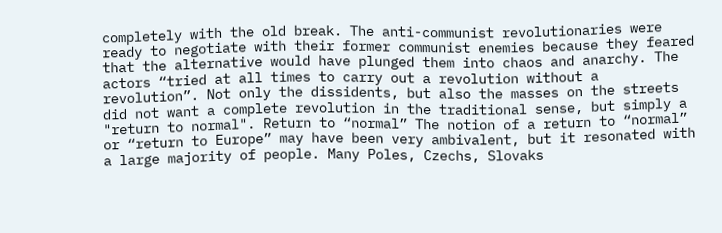completely with the old break. The anti-communist revolutionaries were ready to negotiate with their former communist enemies because they feared that the alternative would have plunged them into chaos and anarchy. The actors “tried at all times to carry out a revolution without a revolution”. Not only the dissidents, but also the masses on the streets did not want a complete revolution in the traditional sense, but simply a "return to normal". Return to “normal” The notion of a return to “normal” or “return to Europe” may have been very ambivalent, but it resonated with a large majority of people. Many Poles, Czechs, Slovaks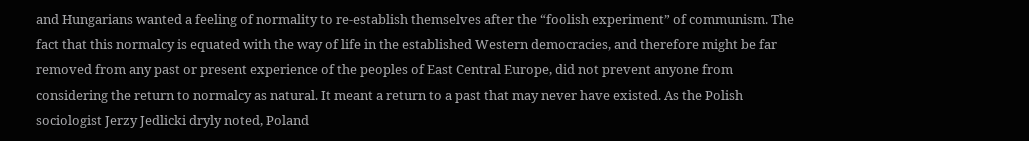and Hungarians wanted a feeling of normality to re-establish themselves after the “foolish experiment” of communism. The fact that this normalcy is equated with the way of life in the established Western democracies, and therefore might be far removed from any past or present experience of the peoples of East Central Europe, did not prevent anyone from considering the return to normalcy as natural. It meant a return to a past that may never have existed. As the Polish sociologist Jerzy Jedlicki dryly noted, Poland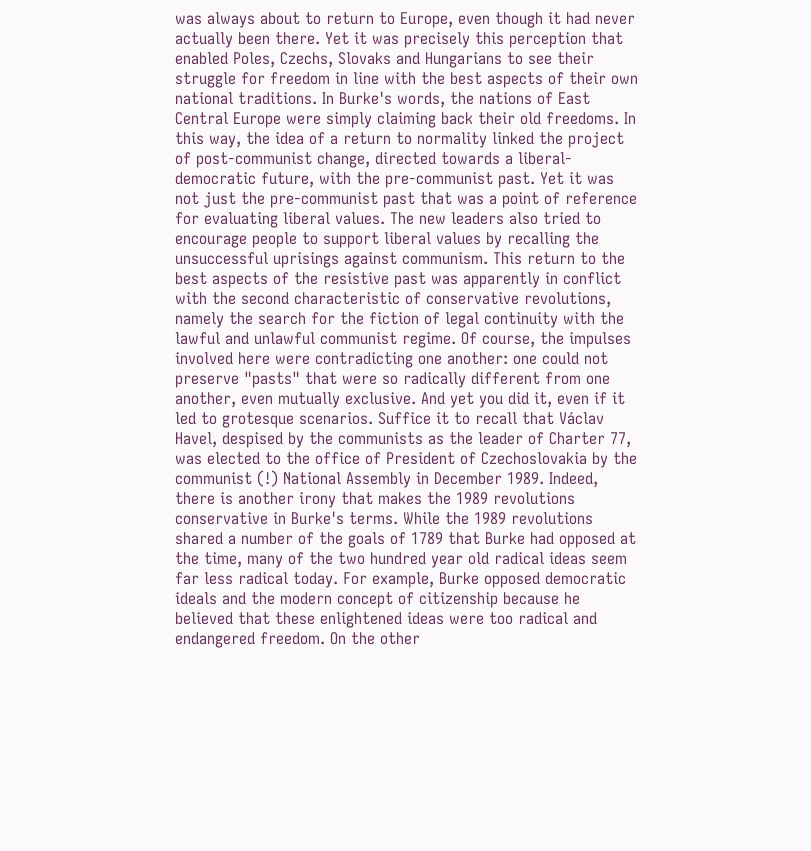was always about to return to Europe, even though it had never actually been there. Yet it was precisely this perception that enabled Poles, Czechs, Slovaks and Hungarians to see their struggle for freedom in line with the best aspects of their own national traditions. In Burke's words, the nations of East Central Europe were simply claiming back their old freedoms. In this way, the idea of a return to normality linked the project of post-communist change, directed towards a liberal-democratic future, with the pre-communist past. Yet it was not just the pre-communist past that was a point of reference for evaluating liberal values. The new leaders also tried to encourage people to support liberal values by recalling the unsuccessful uprisings against communism. This return to the best aspects of the resistive past was apparently in conflict with the second characteristic of conservative revolutions, namely the search for the fiction of legal continuity with the lawful and unlawful communist regime. Of course, the impulses involved here were contradicting one another: one could not preserve "pasts" that were so radically different from one another, even mutually exclusive. And yet you did it, even if it led to grotesque scenarios. Suffice it to recall that Václav Havel, despised by the communists as the leader of Charter 77, was elected to the office of President of Czechoslovakia by the communist (!) National Assembly in December 1989. Indeed, there is another irony that makes the 1989 revolutions conservative in Burke's terms. While the 1989 revolutions shared a number of the goals of 1789 that Burke had opposed at the time, many of the two hundred year old radical ideas seem far less radical today. For example, Burke opposed democratic ideals and the modern concept of citizenship because he believed that these enlightened ideas were too radical and endangered freedom. On the other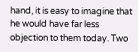hand, it is easy to imagine that he would have far less objection to them today. Two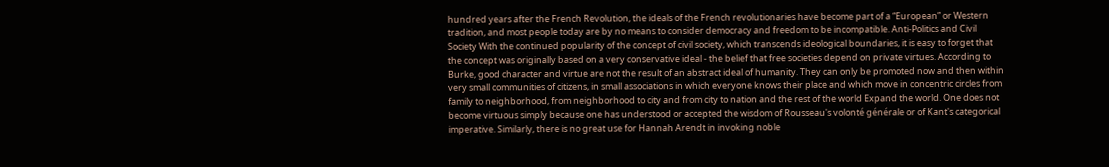hundred years after the French Revolution, the ideals of the French revolutionaries have become part of a “European” or Western tradition, and most people today are by no means to consider democracy and freedom to be incompatible. Anti-Politics and Civil Society With the continued popularity of the concept of civil society, which transcends ideological boundaries, it is easy to forget that the concept was originally based on a very conservative ideal - the belief that free societies depend on private virtues. According to Burke, good character and virtue are not the result of an abstract ideal of humanity. They can only be promoted now and then within very small communities of citizens, in small associations in which everyone knows their place and which move in concentric circles from family to neighborhood, from neighborhood to city and from city to nation and the rest of the world Expand the world. One does not become virtuous simply because one has understood or accepted the wisdom of Rousseau's volonté générale or of Kant's categorical imperative. Similarly, there is no great use for Hannah Arendt in invoking noble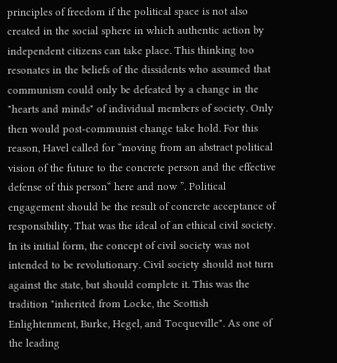principles of freedom if the political space is not also created in the social sphere in which authentic action by independent citizens can take place. This thinking too resonates in the beliefs of the dissidents who assumed that communism could only be defeated by a change in the "hearts and minds" of individual members of society. Only then would post-communist change take hold. For this reason, Havel called for “moving from an abstract political vision of the future to the concrete person and the effective defense of this person“ here and now ”. Political engagement should be the result of concrete acceptance of responsibility. That was the ideal of an ethical civil society. In its initial form, the concept of civil society was not intended to be revolutionary. Civil society should not turn against the state, but should complete it. This was the tradition "inherited from Locke, the Scottish Enlightenment, Burke, Hegel, and Tocqueville". As one of the leading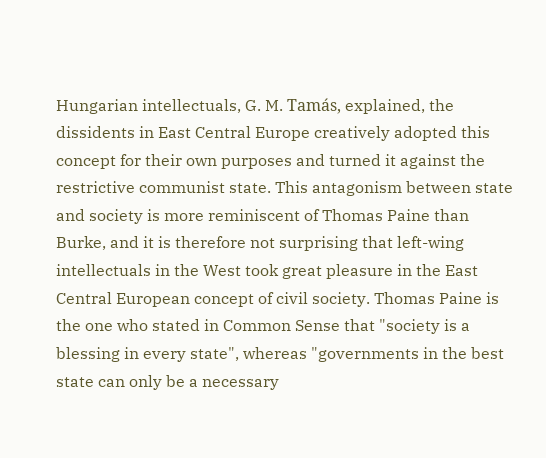Hungarian intellectuals, G. M. Tamás, explained, the dissidents in East Central Europe creatively adopted this concept for their own purposes and turned it against the restrictive communist state. This antagonism between state and society is more reminiscent of Thomas Paine than Burke, and it is therefore not surprising that left-wing intellectuals in the West took great pleasure in the East Central European concept of civil society. Thomas Paine is the one who stated in Common Sense that "society is a blessing in every state", whereas "governments in the best state can only be a necessary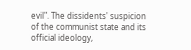evil". The dissidents' suspicion of the communist state and its official ideology,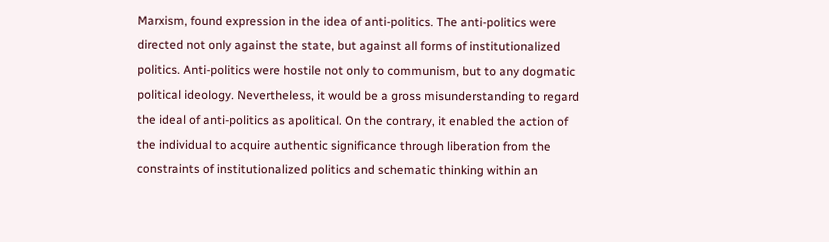Marxism, found expression in the idea of anti-politics. The anti-politics were directed not only against the state, but against all forms of institutionalized politics. Anti-politics were hostile not only to communism, but to any dogmatic political ideology. Nevertheless, it would be a gross misunderstanding to regard the ideal of anti-politics as apolitical. On the contrary, it enabled the action of the individual to acquire authentic significance through liberation from the constraints of institutionalized politics and schematic thinking within an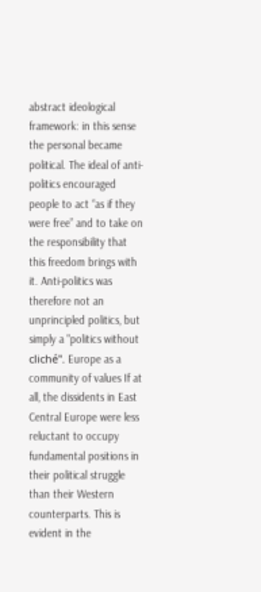abstract ideological framework: in this sense the personal became political. The ideal of anti-politics encouraged people to act “as if they were free” and to take on the responsibility that this freedom brings with it. Anti-politics was therefore not an unprincipled politics, but simply a "politics without cliché". Europe as a community of values If at all, the dissidents in East Central Europe were less reluctant to occupy fundamental positions in their political struggle than their Western counterparts. This is evident in the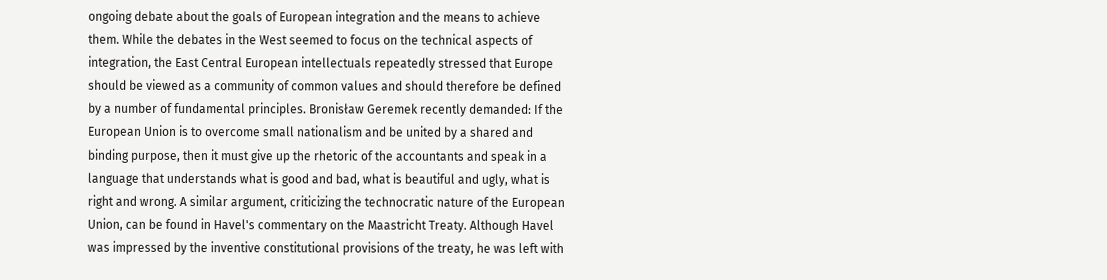ongoing debate about the goals of European integration and the means to achieve them. While the debates in the West seemed to focus on the technical aspects of integration, the East Central European intellectuals repeatedly stressed that Europe should be viewed as a community of common values and should therefore be defined by a number of fundamental principles. Bronisław Geremek recently demanded: If the European Union is to overcome small nationalism and be united by a shared and binding purpose, then it must give up the rhetoric of the accountants and speak in a language that understands what is good and bad, what is beautiful and ugly, what is right and wrong. A similar argument, criticizing the technocratic nature of the European Union, can be found in Havel's commentary on the Maastricht Treaty. Although Havel was impressed by the inventive constitutional provisions of the treaty, he was left with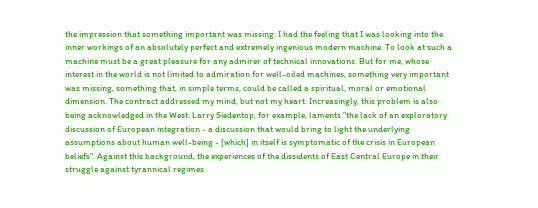the impression that something important was missing: I had the feeling that I was looking into the inner workings of an absolutely perfect and extremely ingenious modern machine. To look at such a machine must be a great pleasure for any admirer of technical innovations. But for me, whose interest in the world is not limited to admiration for well-oiled machines, something very important was missing, something that, in simple terms, could be called a spiritual, moral or emotional dimension. The contract addressed my mind, but not my heart. Increasingly, this problem is also being acknowledged in the West. Larry Siedentop, for example, laments "the lack of an exploratory discussion of European integration - a discussion that would bring to light the underlying assumptions about human well-being - [which] in itself is symptomatic of the crisis in European beliefs". Against this background, the experiences of the dissidents of East Central Europe in their struggle against tyrannical regimes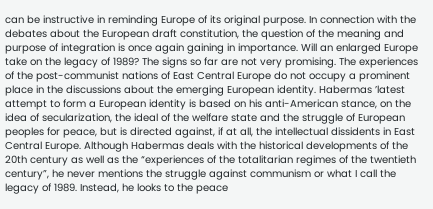can be instructive in reminding Europe of its original purpose. In connection with the debates about the European draft constitution, the question of the meaning and purpose of integration is once again gaining in importance. Will an enlarged Europe take on the legacy of 1989? The signs so far are not very promising. The experiences of the post-communist nations of East Central Europe do not occupy a prominent place in the discussions about the emerging European identity. Habermas ’latest attempt to form a European identity is based on his anti-American stance, on the idea of secularization, the ideal of the welfare state and the struggle of European peoples for peace, but is directed against, if at all, the intellectual dissidents in East Central Europe. Although Habermas deals with the historical developments of the 20th century as well as the “experiences of the totalitarian regimes of the twentieth century”, he never mentions the struggle against communism or what I call the legacy of 1989. Instead, he looks to the peace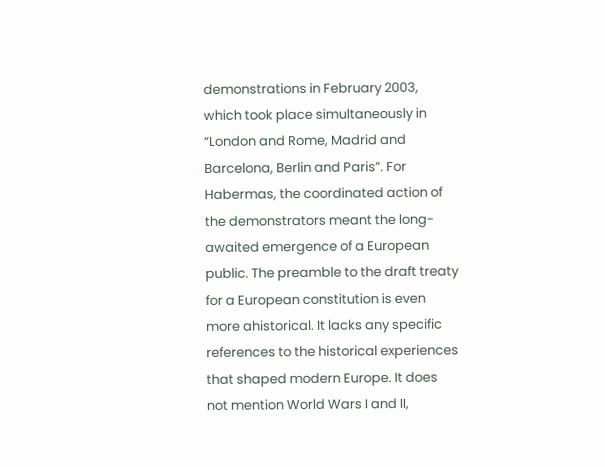demonstrations in February 2003, which took place simultaneously in “London and Rome, Madrid and Barcelona, Berlin and Paris”. For Habermas, the coordinated action of the demonstrators meant the long-awaited emergence of a European public. The preamble to the draft treaty for a European constitution is even more ahistorical. It lacks any specific references to the historical experiences that shaped modern Europe. It does not mention World Wars I and II,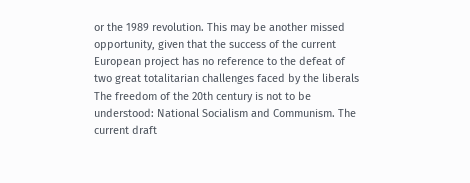or the 1989 revolution. This may be another missed opportunity, given that the success of the current European project has no reference to the defeat of two great totalitarian challenges faced by the liberals The freedom of the 20th century is not to be understood: National Socialism and Communism. The current draft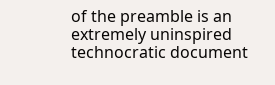of the preamble is an extremely uninspired technocratic document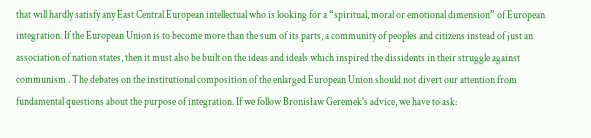that will hardly satisfy any East Central European intellectual who is looking for a “spiritual, moral or emotional dimension” of European integration. If the European Union is to become more than the sum of its parts, a community of peoples and citizens instead of just an association of nation states, then it must also be built on the ideas and ideals which inspired the dissidents in their struggle against communism . The debates on the institutional composition of the enlarged European Union should not divert our attention from fundamental questions about the purpose of integration. If we follow Bronisław Geremek's advice, we have to ask: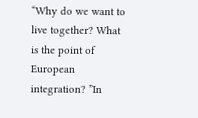“Why do we want to live together? What is the point of European integration? ”In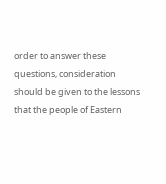order to answer these questions, consideration should be given to the lessons that the people of Eastern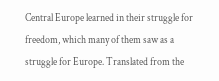Central Europe learned in their struggle for freedom, which many of them saw as a struggle for Europe. Translated from the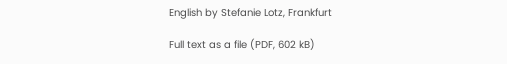English by Stefanie Lotz, Frankfurt

Full text as a file (PDF, 602 kB)